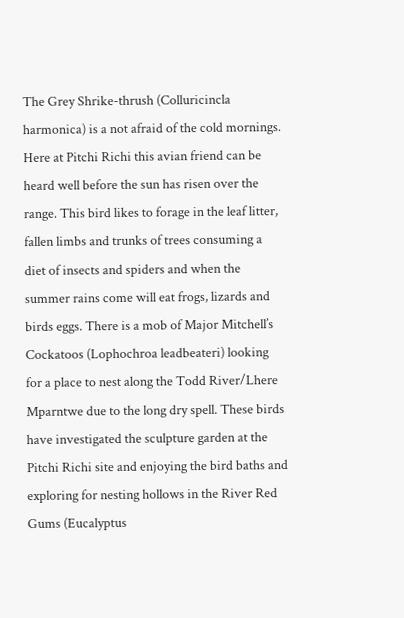The Grey Shrike-thrush (Colluricincla harmonica) is a not afraid of the cold mornings. Here at Pitchi Richi this avian friend can be heard well before the sun has risen over the range. This bird likes to forage in the leaf litter, fallen limbs and trunks of trees consuming a diet of insects and spiders and when the summer rains come will eat frogs, lizards and birds eggs. There is a mob of Major Mitchell’s Cockatoos (Lophochroa leadbeateri) looking for a place to nest along the Todd River/Lhere Mparntwe due to the long dry spell. These birds have investigated the sculpture garden at the Pitchi Richi site and enjoying the bird baths and exploring for nesting hollows in the River Red Gums (Eucalyptus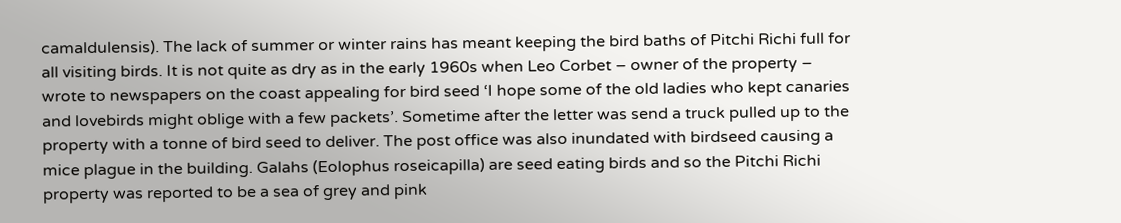camaldulensis). The lack of summer or winter rains has meant keeping the bird baths of Pitchi Richi full for all visiting birds. It is not quite as dry as in the early 1960s when Leo Corbet – owner of the property – wrote to newspapers on the coast appealing for bird seed ‘I hope some of the old ladies who kept canaries and lovebirds might oblige with a few packets’. Sometime after the letter was send a truck pulled up to the property with a tonne of bird seed to deliver. The post office was also inundated with birdseed causing a mice plague in the building. Galahs (Eolophus roseicapilla) are seed eating birds and so the Pitchi Richi property was reported to be a sea of grey and pink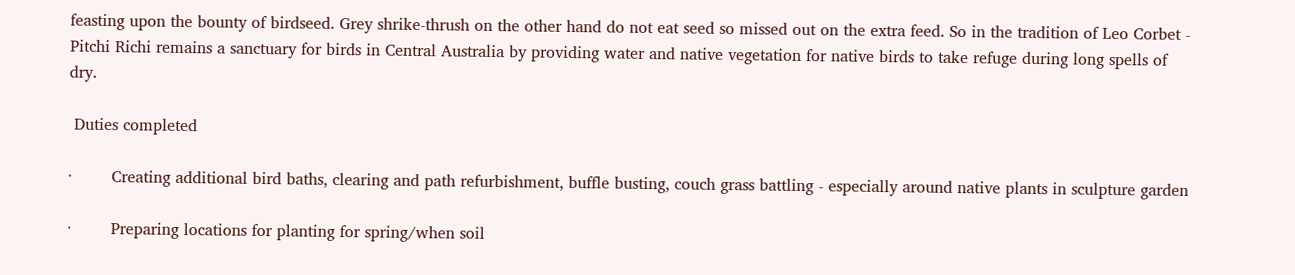feasting upon the bounty of birdseed. Grey shrike-thrush on the other hand do not eat seed so missed out on the extra feed. So in the tradition of Leo Corbet - Pitchi Richi remains a sanctuary for birds in Central Australia by providing water and native vegetation for native birds to take refuge during long spells of dry.

 Duties completed

·        Creating additional bird baths, clearing and path refurbishment, buffle busting, couch grass battling - especially around native plants in sculpture garden

·        Preparing locations for planting for spring/when soil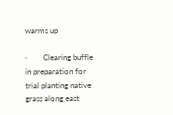warms up

·        Clearing buffle in preparation for trial planting native grass along east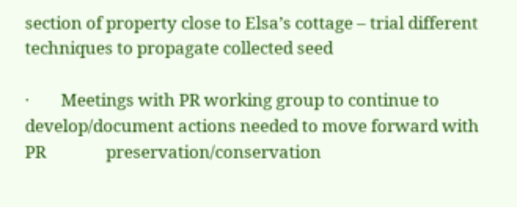section of property close to Elsa’s cottage – trial different techniques to propagate collected seed

·        Meetings with PR working group to continue to develop/document actions needed to move forward with PR               preservation/conservation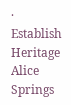·        Establish Heritage Alice Springs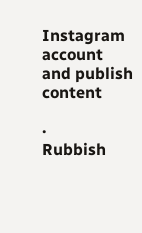Instagram account and publish content

·        Rubbish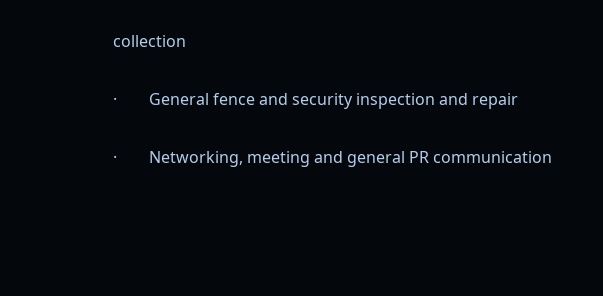collection

·        General fence and security inspection and repair

·        Networking, meeting and general PR communication